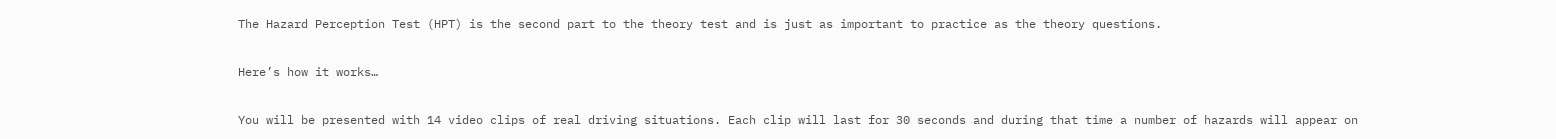The Hazard Perception Test (HPT) is the second part to the theory test and is just as important to practice as the theory questions.

Here’s how it works…

You will be presented with 14 video clips of real driving situations. Each clip will last for 30 seconds and during that time a number of hazards will appear on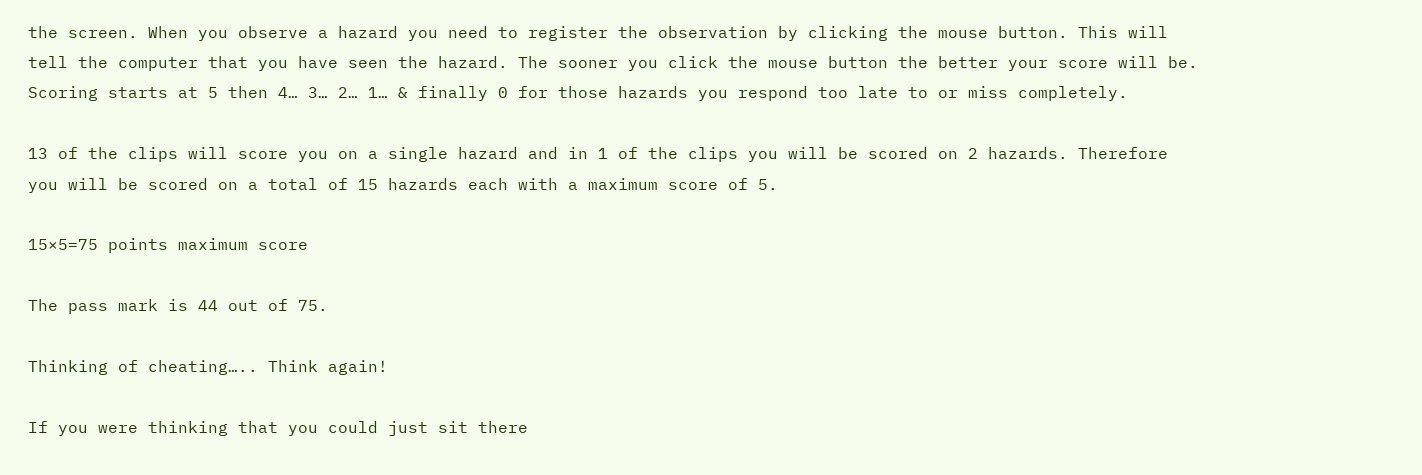the screen. When you observe a hazard you need to register the observation by clicking the mouse button. This will tell the computer that you have seen the hazard. The sooner you click the mouse button the better your score will be. Scoring starts at 5 then 4… 3… 2… 1… & finally 0 for those hazards you respond too late to or miss completely.

13 of the clips will score you on a single hazard and in 1 of the clips you will be scored on 2 hazards. Therefore you will be scored on a total of 15 hazards each with a maximum score of 5.

15×5=75 points maximum score

The pass mark is 44 out of 75.

Thinking of cheating….. Think again!

If you were thinking that you could just sit there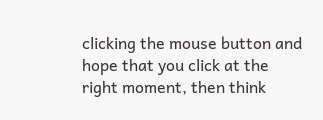clicking the mouse button and hope that you click at the right moment, then think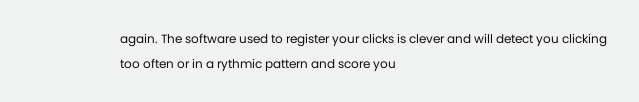again. The software used to register your clicks is clever and will detect you clicking too often or in a rythmic pattern and score you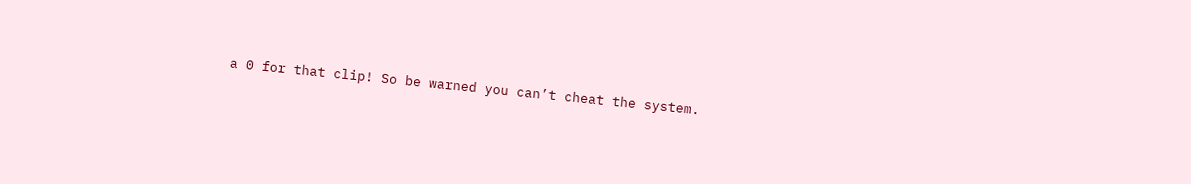a 0 for that clip! So be warned you can’t cheat the system.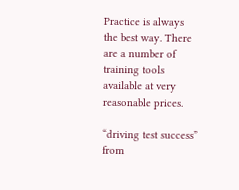Practice is always the best way. There are a number of training tools available at very reasonable prices.

“driving test success” from